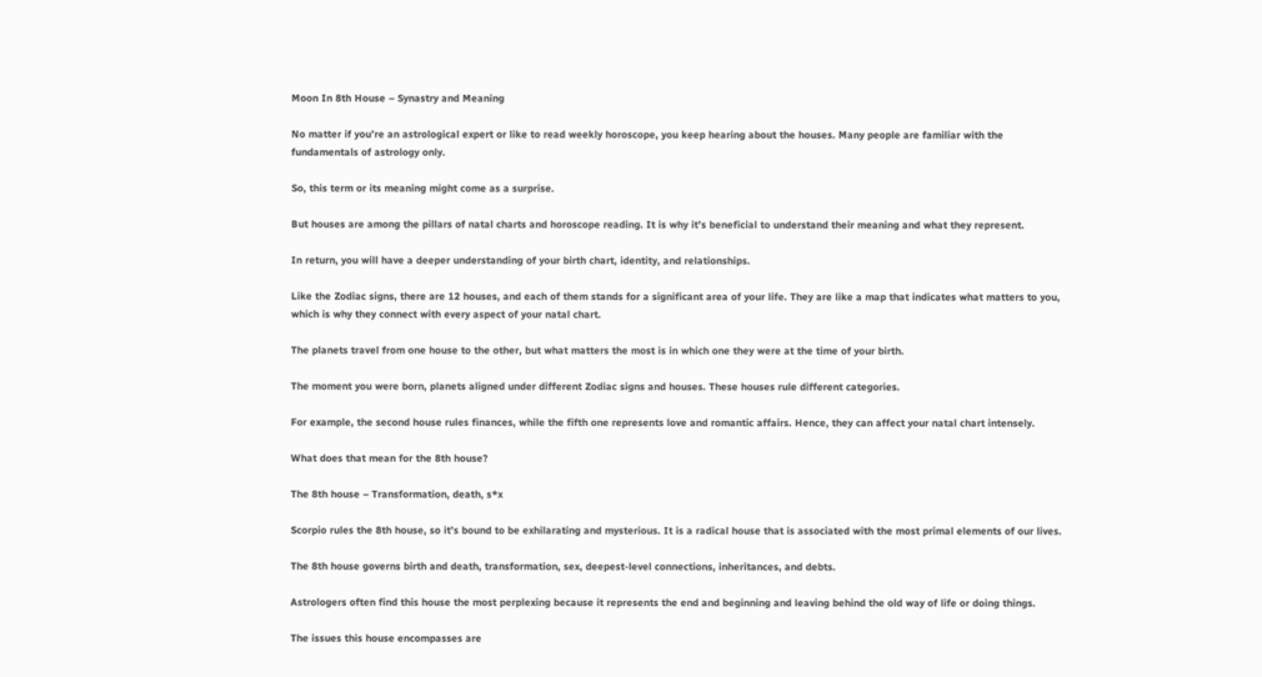Moon In 8th House – Synastry and Meaning

No matter if you’re an astrological expert or like to read weekly horoscope, you keep hearing about the houses. Many people are familiar with the fundamentals of astrology only.

So, this term or its meaning might come as a surprise.

But houses are among the pillars of natal charts and horoscope reading. It is why it’s beneficial to understand their meaning and what they represent.

In return, you will have a deeper understanding of your birth chart, identity, and relationships.

Like the Zodiac signs, there are 12 houses, and each of them stands for a significant area of your life. They are like a map that indicates what matters to you, which is why they connect with every aspect of your natal chart.

The planets travel from one house to the other, but what matters the most is in which one they were at the time of your birth.

The moment you were born, planets aligned under different Zodiac signs and houses. These houses rule different categories.

For example, the second house rules finances, while the fifth one represents love and romantic affairs. Hence, they can affect your natal chart intensely.

What does that mean for the 8th house?

The 8th house – Transformation, death, s*x

Scorpio rules the 8th house, so it’s bound to be exhilarating and mysterious. It is a radical house that is associated with the most primal elements of our lives.

The 8th house governs birth and death, transformation, sex, deepest-level connections, inheritances, and debts.

Astrologers often find this house the most perplexing because it represents the end and beginning and leaving behind the old way of life or doing things.

The issues this house encompasses are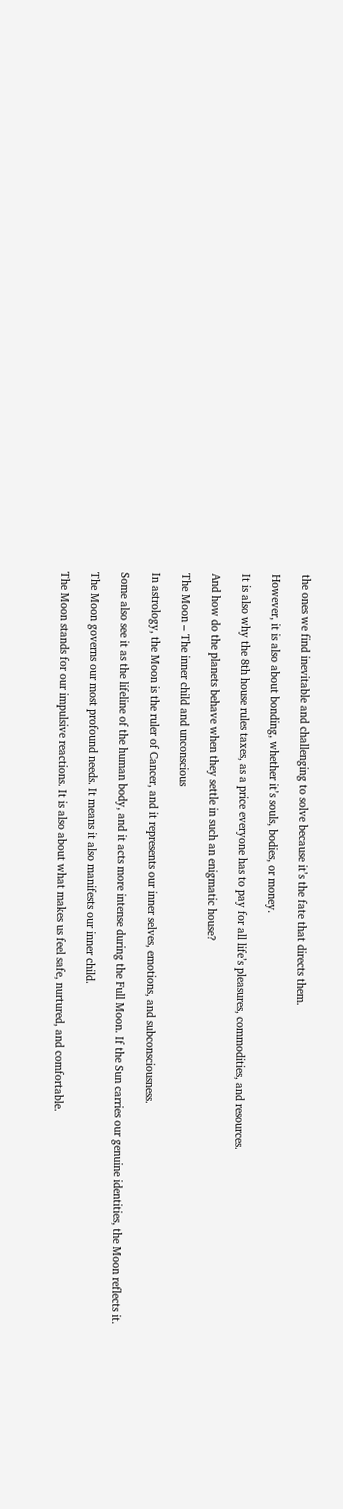the ones we find inevitable and challenging to solve because it’s the fate that directs them.

However, it is also about bonding, whether it’s souls, bodies, or money.

It is also why the 8th house rules taxes, as a price everyone has to pay for all life’s pleasures, commodities, and resources.

And how do the planets behave when they settle in such an enigmatic house?

The Moon – The inner child and unconscious

In astrology, the Moon is the ruler of Cancer, and it represents our inner selves, emotions, and subconsciousness.

Some also see it as the lifeline of the human body, and it acts more intense during the Full Moon. If the Sun carries our genuine identities, the Moon reflects it.

The Moon governs our most profound needs. It means it also manifests our inner child.

The Moon stands for our impulsive reactions. It is also about what makes us feel safe, nurtured, and comfortable.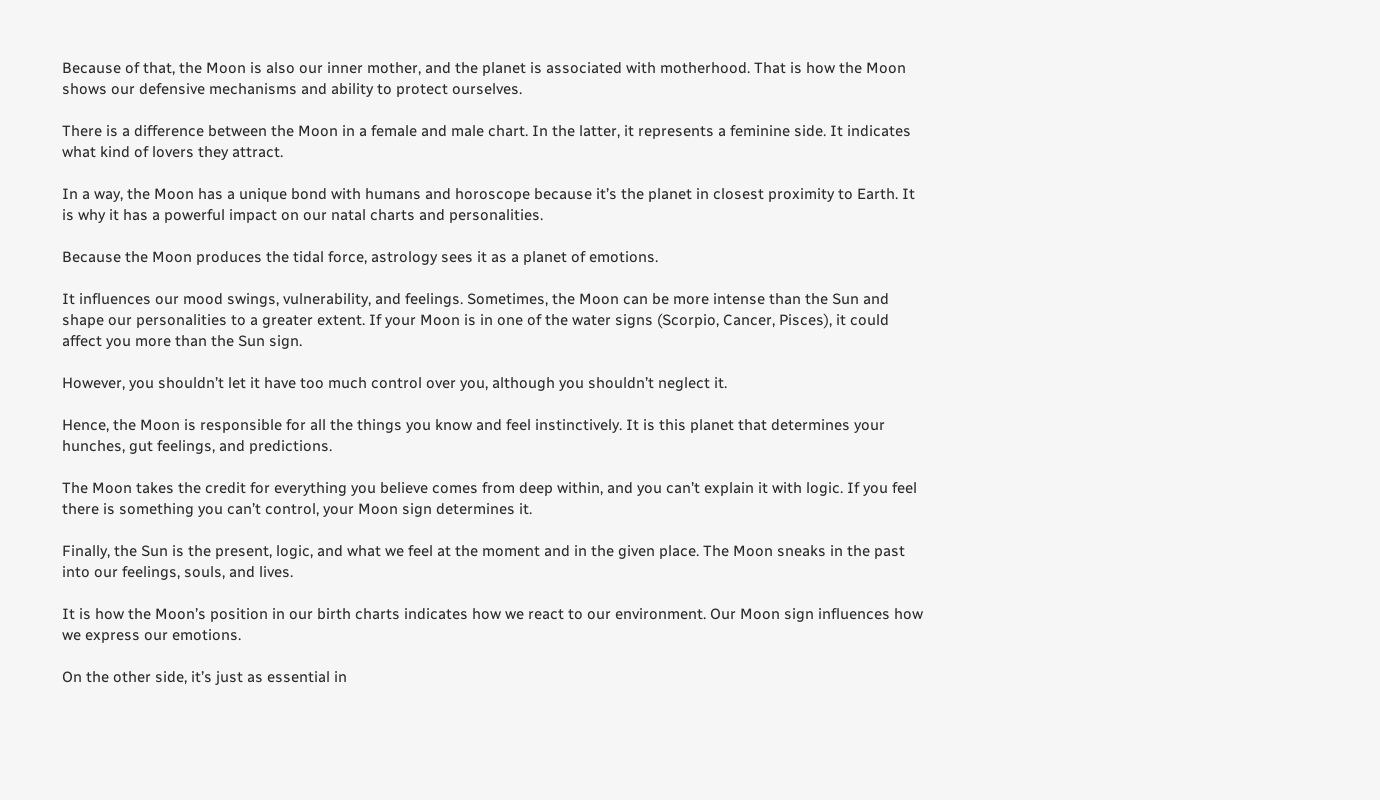Because of that, the Moon is also our inner mother, and the planet is associated with motherhood. That is how the Moon shows our defensive mechanisms and ability to protect ourselves.

There is a difference between the Moon in a female and male chart. In the latter, it represents a feminine side. It indicates what kind of lovers they attract.

In a way, the Moon has a unique bond with humans and horoscope because it’s the planet in closest proximity to Earth. It is why it has a powerful impact on our natal charts and personalities.

Because the Moon produces the tidal force, astrology sees it as a planet of emotions.

It influences our mood swings, vulnerability, and feelings. Sometimes, the Moon can be more intense than the Sun and shape our personalities to a greater extent. If your Moon is in one of the water signs (Scorpio, Cancer, Pisces), it could affect you more than the Sun sign.

However, you shouldn’t let it have too much control over you, although you shouldn’t neglect it.

Hence, the Moon is responsible for all the things you know and feel instinctively. It is this planet that determines your hunches, gut feelings, and predictions.

The Moon takes the credit for everything you believe comes from deep within, and you can’t explain it with logic. If you feel there is something you can’t control, your Moon sign determines it.

Finally, the Sun is the present, logic, and what we feel at the moment and in the given place. The Moon sneaks in the past into our feelings, souls, and lives.

It is how the Moon’s position in our birth charts indicates how we react to our environment. Our Moon sign influences how we express our emotions.

On the other side, it’s just as essential in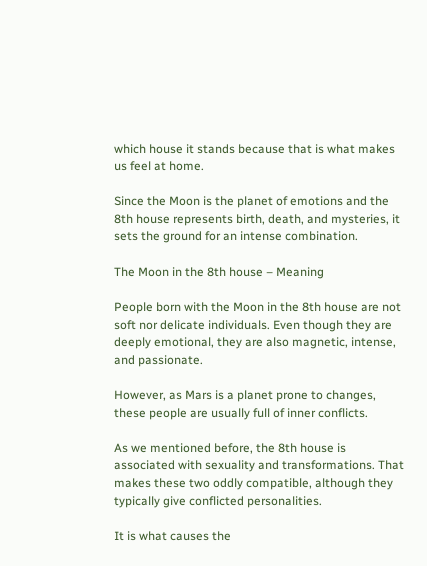which house it stands because that is what makes us feel at home.

Since the Moon is the planet of emotions and the 8th house represents birth, death, and mysteries, it sets the ground for an intense combination.

The Moon in the 8th house – Meaning

People born with the Moon in the 8th house are not soft nor delicate individuals. Even though they are deeply emotional, they are also magnetic, intense, and passionate.

However, as Mars is a planet prone to changes, these people are usually full of inner conflicts.

As we mentioned before, the 8th house is associated with sexuality and transformations. That makes these two oddly compatible, although they typically give conflicted personalities.

It is what causes the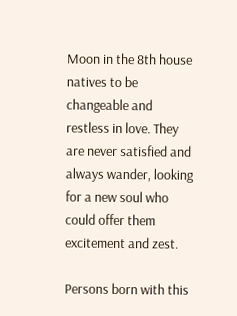Moon in the 8th house natives to be changeable and restless in love. They are never satisfied and always wander, looking for a new soul who could offer them excitement and zest.

Persons born with this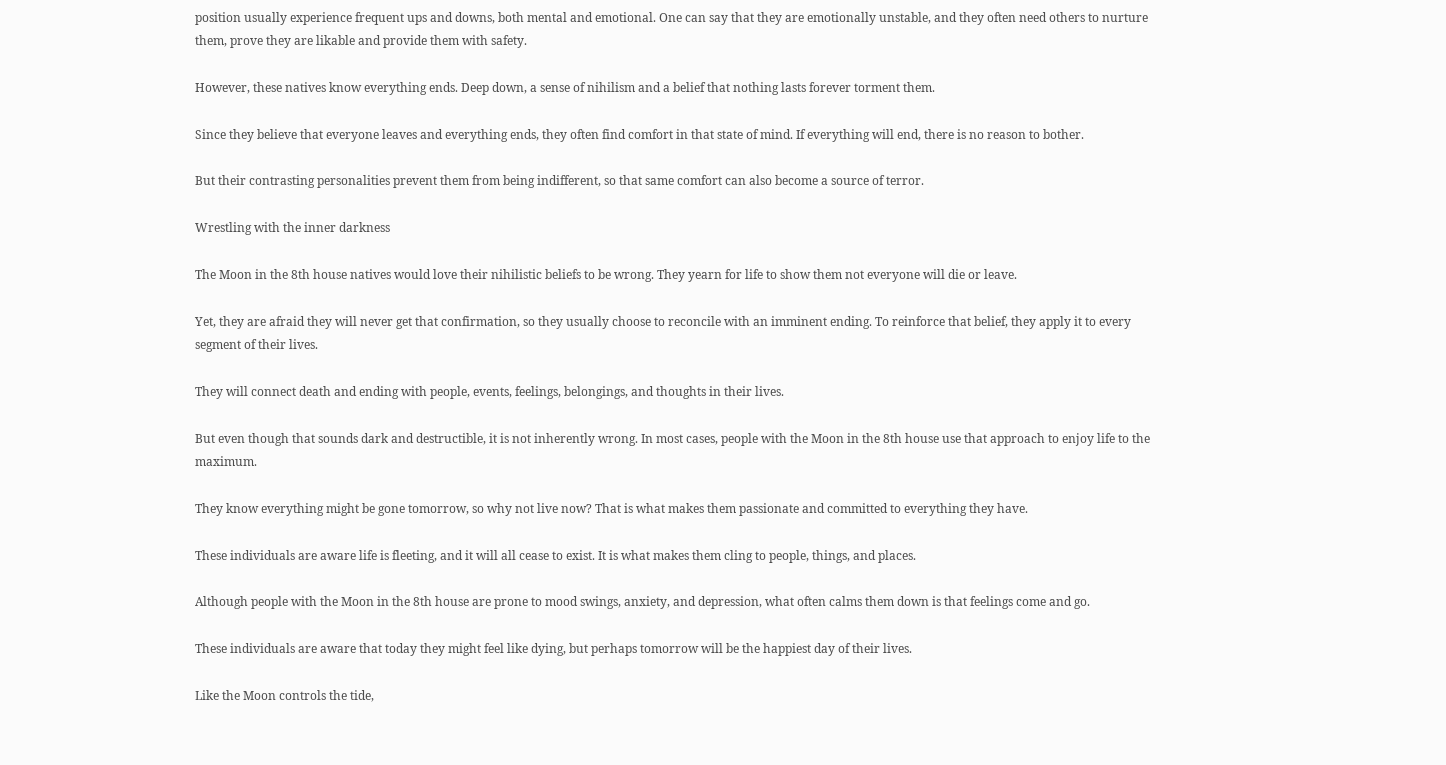position usually experience frequent ups and downs, both mental and emotional. One can say that they are emotionally unstable, and they often need others to nurture them, prove they are likable and provide them with safety.

However, these natives know everything ends. Deep down, a sense of nihilism and a belief that nothing lasts forever torment them.

Since they believe that everyone leaves and everything ends, they often find comfort in that state of mind. If everything will end, there is no reason to bother.

But their contrasting personalities prevent them from being indifferent, so that same comfort can also become a source of terror.

Wrestling with the inner darkness

The Moon in the 8th house natives would love their nihilistic beliefs to be wrong. They yearn for life to show them not everyone will die or leave.

Yet, they are afraid they will never get that confirmation, so they usually choose to reconcile with an imminent ending. To reinforce that belief, they apply it to every segment of their lives.

They will connect death and ending with people, events, feelings, belongings, and thoughts in their lives.

But even though that sounds dark and destructible, it is not inherently wrong. In most cases, people with the Moon in the 8th house use that approach to enjoy life to the maximum.

They know everything might be gone tomorrow, so why not live now? That is what makes them passionate and committed to everything they have.

These individuals are aware life is fleeting, and it will all cease to exist. It is what makes them cling to people, things, and places.

Although people with the Moon in the 8th house are prone to mood swings, anxiety, and depression, what often calms them down is that feelings come and go.

These individuals are aware that today they might feel like dying, but perhaps tomorrow will be the happiest day of their lives.

Like the Moon controls the tide,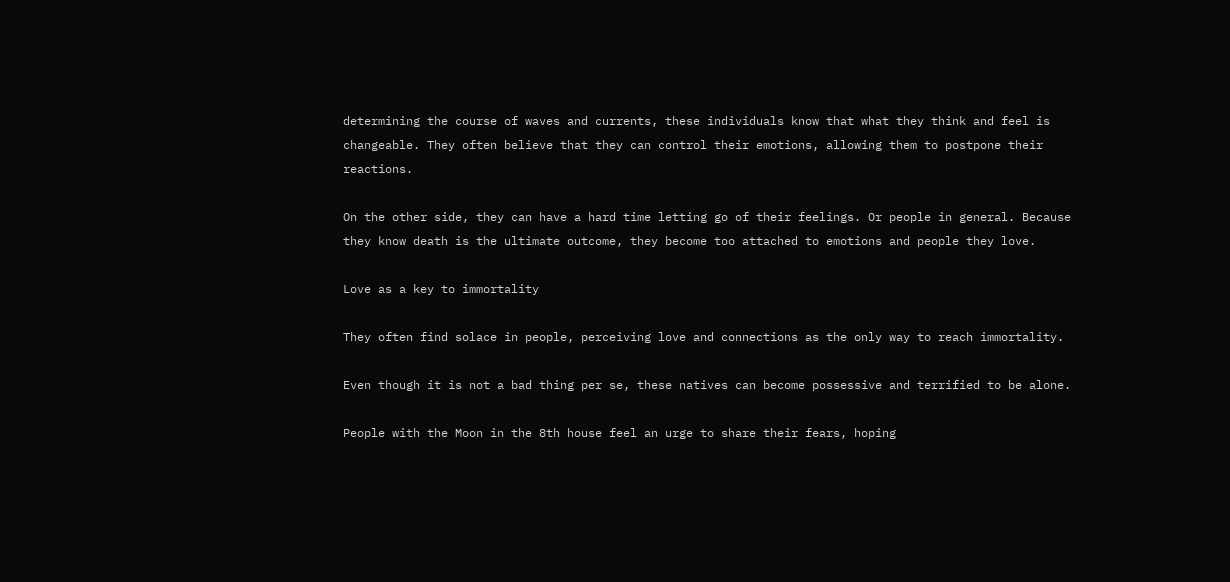determining the course of waves and currents, these individuals know that what they think and feel is changeable. They often believe that they can control their emotions, allowing them to postpone their reactions.

On the other side, they can have a hard time letting go of their feelings. Or people in general. Because they know death is the ultimate outcome, they become too attached to emotions and people they love.

Love as a key to immortality

They often find solace in people, perceiving love and connections as the only way to reach immortality.

Even though it is not a bad thing per se, these natives can become possessive and terrified to be alone.

People with the Moon in the 8th house feel an urge to share their fears, hoping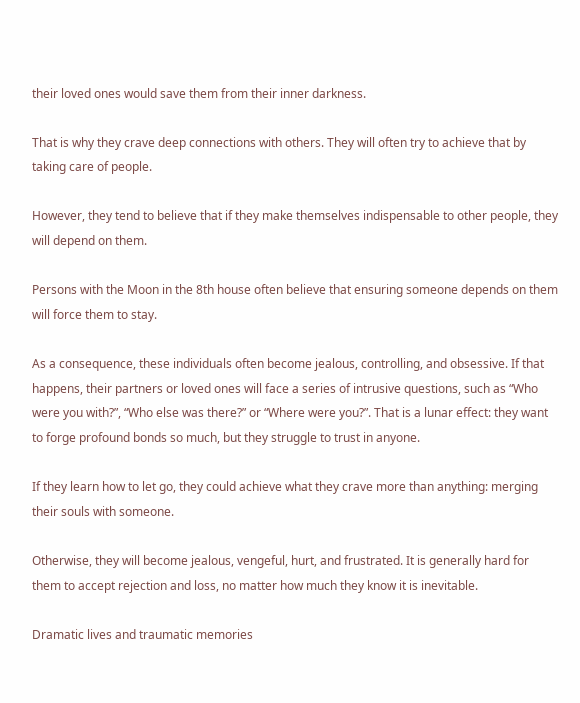their loved ones would save them from their inner darkness.

That is why they crave deep connections with others. They will often try to achieve that by taking care of people.

However, they tend to believe that if they make themselves indispensable to other people, they will depend on them.

Persons with the Moon in the 8th house often believe that ensuring someone depends on them will force them to stay.

As a consequence, these individuals often become jealous, controlling, and obsessive. If that happens, their partners or loved ones will face a series of intrusive questions, such as “Who were you with?”, “Who else was there?” or “Where were you?”. That is a lunar effect: they want to forge profound bonds so much, but they struggle to trust in anyone.

If they learn how to let go, they could achieve what they crave more than anything: merging their souls with someone.

Otherwise, they will become jealous, vengeful, hurt, and frustrated. It is generally hard for them to accept rejection and loss, no matter how much they know it is inevitable.

Dramatic lives and traumatic memories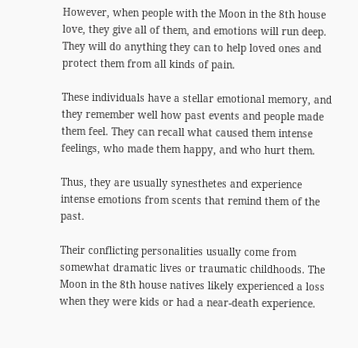However, when people with the Moon in the 8th house love, they give all of them, and emotions will run deep. They will do anything they can to help loved ones and protect them from all kinds of pain.

These individuals have a stellar emotional memory, and they remember well how past events and people made them feel. They can recall what caused them intense feelings, who made them happy, and who hurt them.

Thus, they are usually synesthetes and experience intense emotions from scents that remind them of the past.

Their conflicting personalities usually come from somewhat dramatic lives or traumatic childhoods. The Moon in the 8th house natives likely experienced a loss when they were kids or had a near-death experience.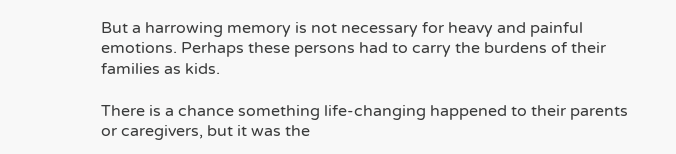But a harrowing memory is not necessary for heavy and painful emotions. Perhaps these persons had to carry the burdens of their families as kids.

There is a chance something life-changing happened to their parents or caregivers, but it was the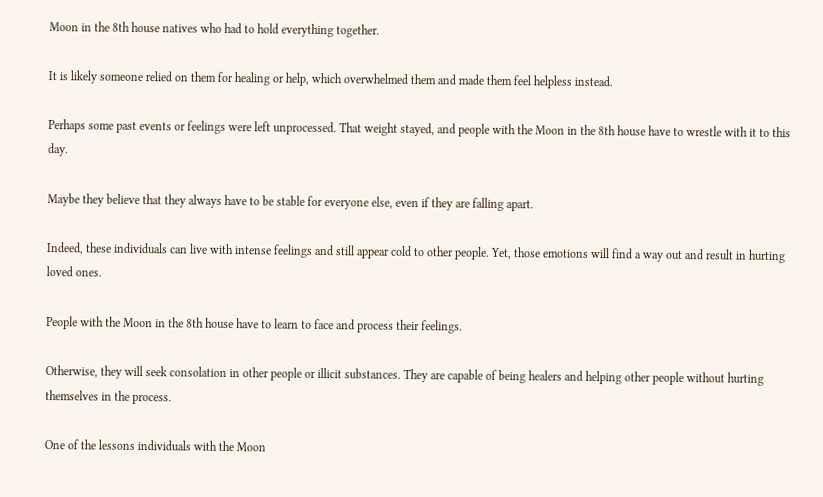Moon in the 8th house natives who had to hold everything together.

It is likely someone relied on them for healing or help, which overwhelmed them and made them feel helpless instead.

Perhaps some past events or feelings were left unprocessed. That weight stayed, and people with the Moon in the 8th house have to wrestle with it to this day.

Maybe they believe that they always have to be stable for everyone else, even if they are falling apart.

Indeed, these individuals can live with intense feelings and still appear cold to other people. Yet, those emotions will find a way out and result in hurting loved ones.

People with the Moon in the 8th house have to learn to face and process their feelings.

Otherwise, they will seek consolation in other people or illicit substances. They are capable of being healers and helping other people without hurting themselves in the process.

One of the lessons individuals with the Moon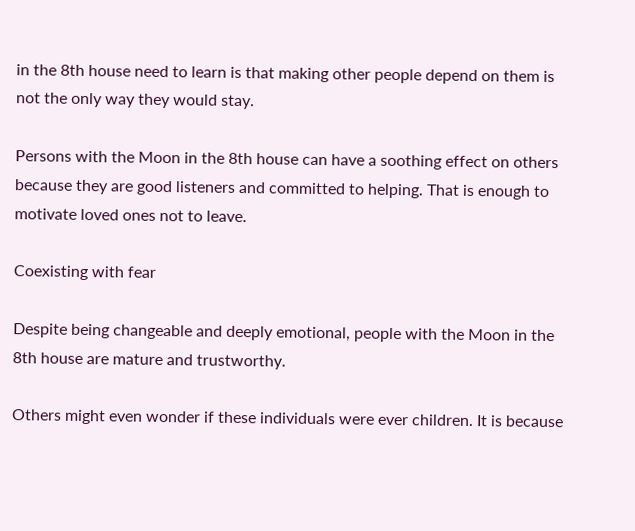in the 8th house need to learn is that making other people depend on them is not the only way they would stay.

Persons with the Moon in the 8th house can have a soothing effect on others because they are good listeners and committed to helping. That is enough to motivate loved ones not to leave.

Coexisting with fear

Despite being changeable and deeply emotional, people with the Moon in the 8th house are mature and trustworthy.

Others might even wonder if these individuals were ever children. It is because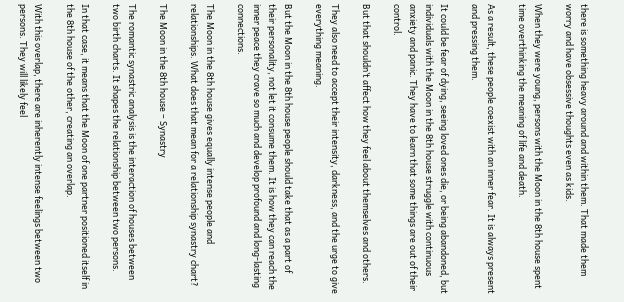there is something heavy around and within them. That made them worry and have obsessive thoughts even as kids.

When they were young, persons with the Moon in the 8th house spent time overthinking the meaning of life and death.

As a result, these people coexist with an inner fear. It is always present and pressing them.

It could be fear of dying, seeing loved ones die, or being abandoned, but individuals with the Moon in the 8th house struggle with continuous anxiety and panic. They have to learn that some things are out of their control.

But that shouldn’t affect how they feel about themselves and others.

They also need to accept their intensity, darkness, and the urge to give everything meaning.

But the Moon in the 8th house people should take that as a part of their personality, not let it consume them. It is how they can reach the inner peace they crave so much and develop profound and long-lasting connections.

The Moon in the 8th house gives equally intense people and relationships. What does that mean for a relationship synastry chart?

The Moon in the 8th house – Synastry

The romantic synastric analysis is the interaction of houses between two birth charts. It shapes the relationship between two persons.

In that case, it means that the Moon of one partner positioned itself in the 8th house of the other, creating an overlap.

With this overlap, there are inherently intense feelings between two persons. They will likely feel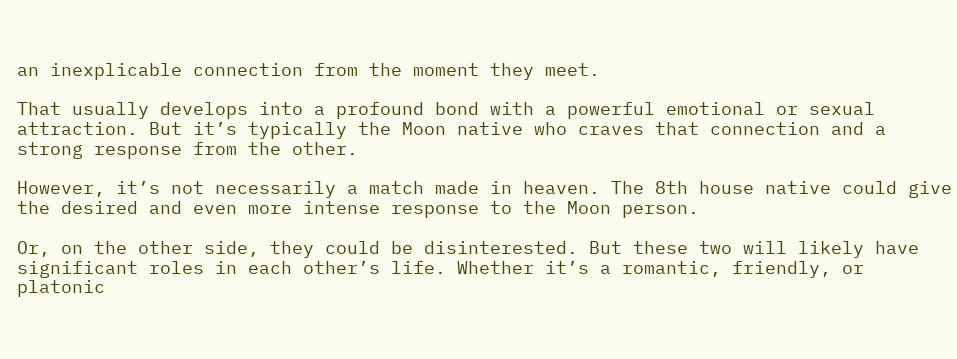an inexplicable connection from the moment they meet.

That usually develops into a profound bond with a powerful emotional or sexual attraction. But it’s typically the Moon native who craves that connection and a strong response from the other.

However, it’s not necessarily a match made in heaven. The 8th house native could give the desired and even more intense response to the Moon person.

Or, on the other side, they could be disinterested. But these two will likely have significant roles in each other’s life. Whether it’s a romantic, friendly, or platonic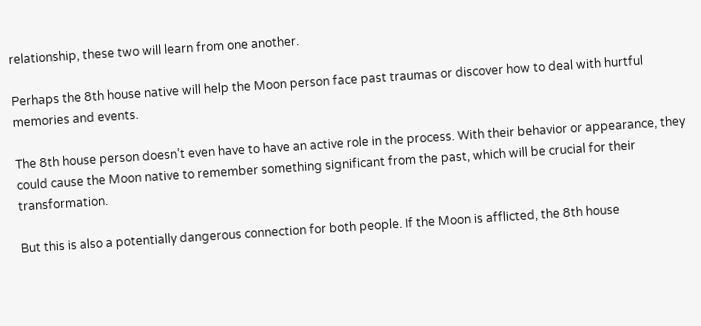relationship, these two will learn from one another.

Perhaps the 8th house native will help the Moon person face past traumas or discover how to deal with hurtful memories and events.

The 8th house person doesn’t even have to have an active role in the process. With their behavior or appearance, they could cause the Moon native to remember something significant from the past, which will be crucial for their transformation.

But this is also a potentially dangerous connection for both people. If the Moon is afflicted, the 8th house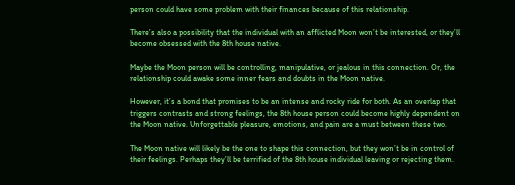person could have some problem with their finances because of this relationship.

There’s also a possibility that the individual with an afflicted Moon won’t be interested, or they’ll become obsessed with the 8th house native.

Maybe the Moon person will be controlling, manipulative, or jealous in this connection. Or, the relationship could awake some inner fears and doubts in the Moon native.

However, it’s a bond that promises to be an intense and rocky ride for both. As an overlap that triggers contrasts and strong feelings, the 8th house person could become highly dependent on the Moon native. Unforgettable pleasure, emotions, and pain are a must between these two.

The Moon native will likely be the one to shape this connection, but they won’t be in control of their feelings. Perhaps they’ll be terrified of the 8th house individual leaving or rejecting them.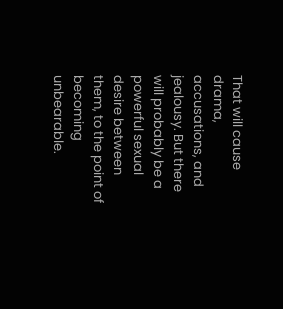That will cause drama, accusations, and jealousy. But there will probably be a powerful sexual desire between them, to the point of becoming unbearable.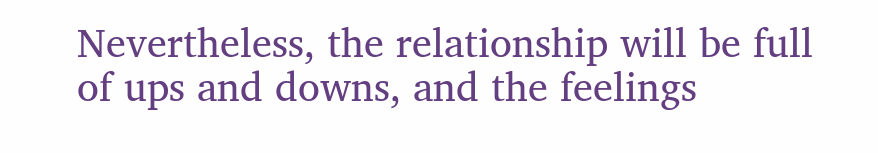Nevertheless, the relationship will be full of ups and downs, and the feelings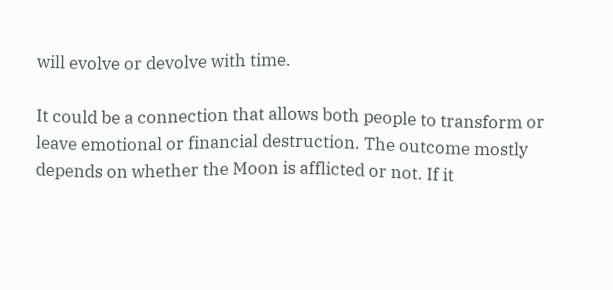will evolve or devolve with time.

It could be a connection that allows both people to transform or leave emotional or financial destruction. The outcome mostly depends on whether the Moon is afflicted or not. If it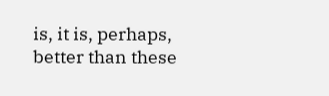is, it is, perhaps, better than these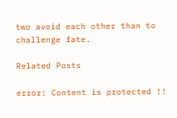two avoid each other than to challenge fate.

Related Posts

error: Content is protected !!